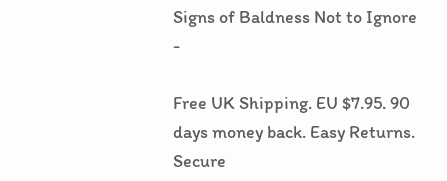Signs of Baldness Not to Ignore -

Free UK Shipping. EU $7.95. 90 days money back. Easy Returns. Secure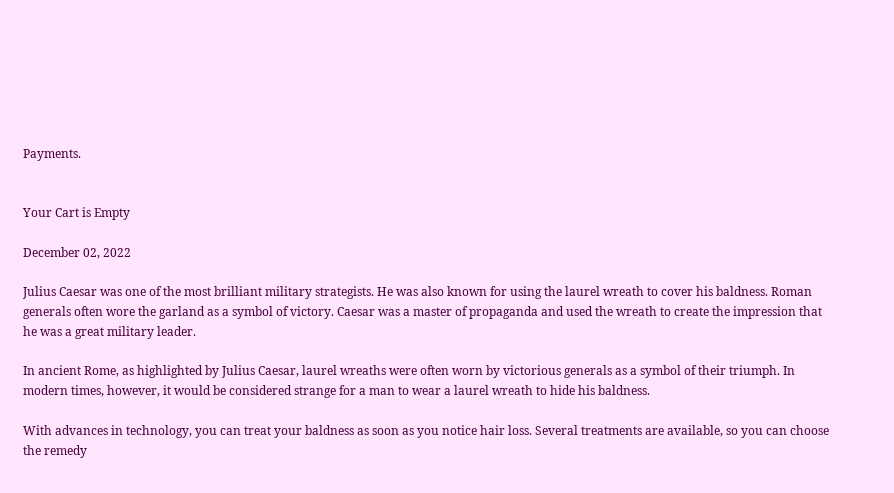Payments.


Your Cart is Empty

December 02, 2022

Julius Caesar was one of the most brilliant military strategists. He was also known for using the laurel wreath to cover his baldness. Roman generals often wore the garland as a symbol of victory. Caesar was a master of propaganda and used the wreath to create the impression that he was a great military leader.

In ancient Rome, as highlighted by Julius Caesar, laurel wreaths were often worn by victorious generals as a symbol of their triumph. In modern times, however, it would be considered strange for a man to wear a laurel wreath to hide his baldness.

With advances in technology, you can treat your baldness as soon as you notice hair loss. Several treatments are available, so you can choose the remedy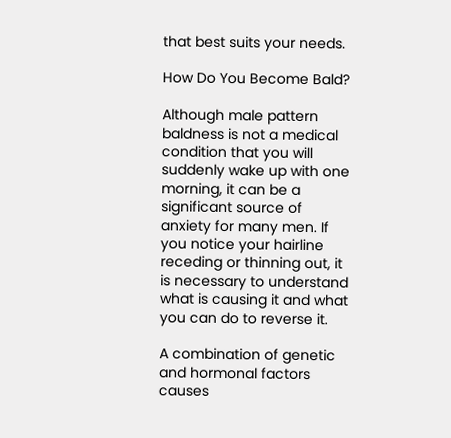that best suits your needs.

How Do You Become Bald?

Although male pattern baldness is not a medical condition that you will suddenly wake up with one morning, it can be a significant source of anxiety for many men. If you notice your hairline receding or thinning out, it is necessary to understand what is causing it and what you can do to reverse it.

A combination of genetic and hormonal factors causes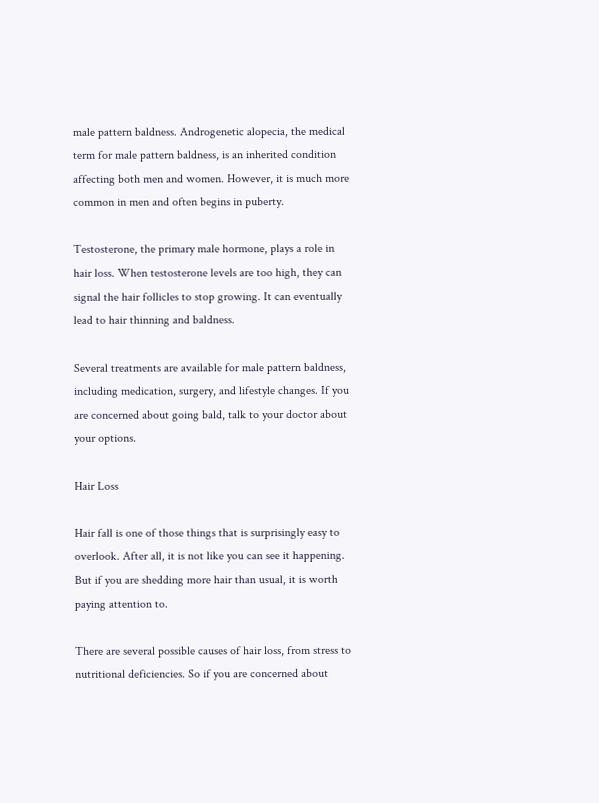male pattern baldness. Androgenetic alopecia, the medical term for male pattern baldness, is an inherited condition affecting both men and women. However, it is much more common in men and often begins in puberty.

Testosterone, the primary male hormone, plays a role in hair loss. When testosterone levels are too high, they can signal the hair follicles to stop growing. It can eventually lead to hair thinning and baldness.

Several treatments are available for male pattern baldness, including medication, surgery, and lifestyle changes. If you are concerned about going bald, talk to your doctor about your options.

Hair Loss

Hair fall is one of those things that is surprisingly easy to overlook. After all, it is not like you can see it happening. But if you are shedding more hair than usual, it is worth paying attention to.

There are several possible causes of hair loss, from stress to nutritional deficiencies. So if you are concerned about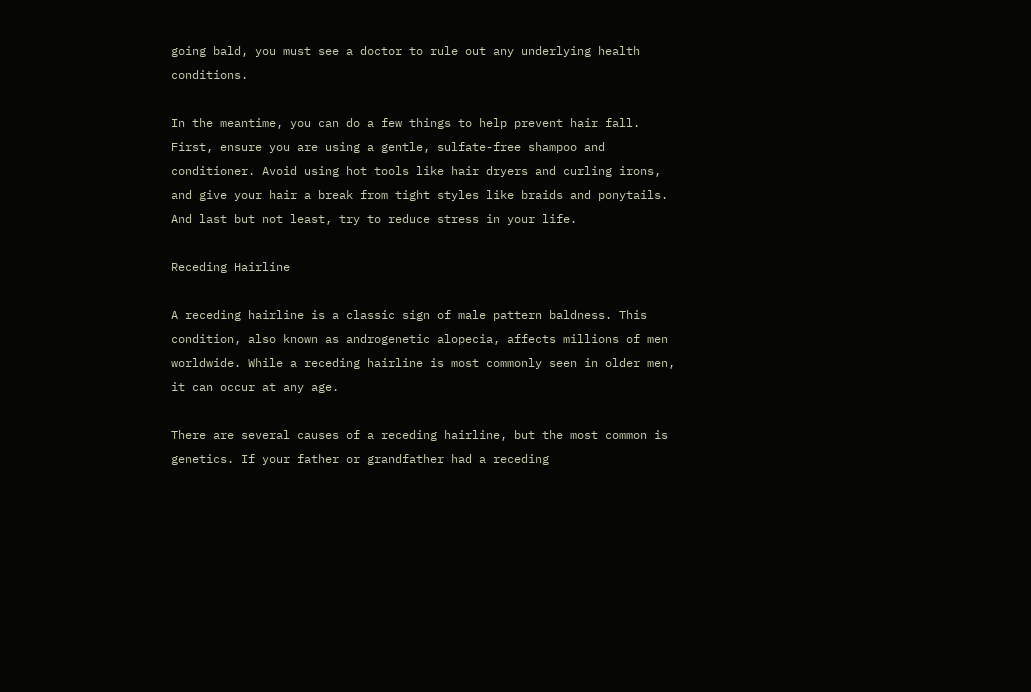going bald, you must see a doctor to rule out any underlying health conditions.

In the meantime, you can do a few things to help prevent hair fall. First, ensure you are using a gentle, sulfate-free shampoo and conditioner. Avoid using hot tools like hair dryers and curling irons, and give your hair a break from tight styles like braids and ponytails. And last but not least, try to reduce stress in your life.

Receding Hairline

A receding hairline is a classic sign of male pattern baldness. This condition, also known as androgenetic alopecia, affects millions of men worldwide. While a receding hairline is most commonly seen in older men, it can occur at any age.

There are several causes of a receding hairline, but the most common is genetics. If your father or grandfather had a receding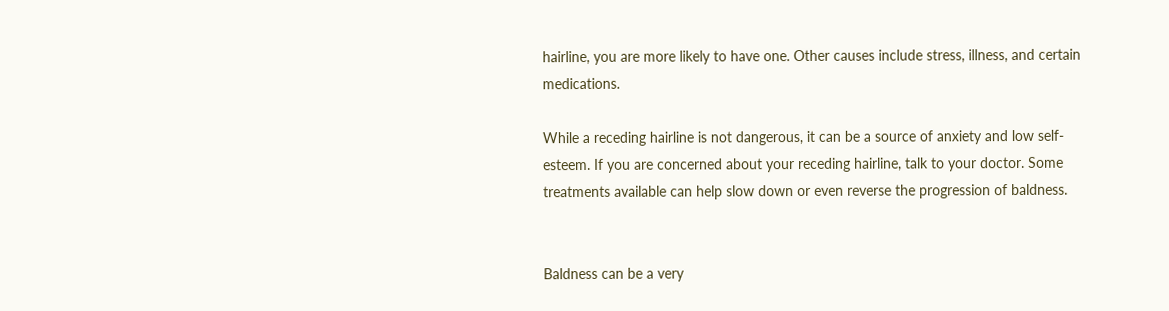hairline, you are more likely to have one. Other causes include stress, illness, and certain medications.

While a receding hairline is not dangerous, it can be a source of anxiety and low self-esteem. If you are concerned about your receding hairline, talk to your doctor. Some treatments available can help slow down or even reverse the progression of baldness.


Baldness can be a very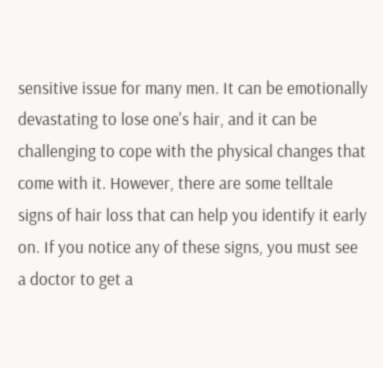sensitive issue for many men. It can be emotionally devastating to lose one's hair, and it can be challenging to cope with the physical changes that come with it. However, there are some telltale signs of hair loss that can help you identify it early on. If you notice any of these signs, you must see a doctor to get a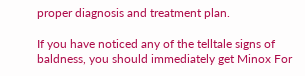proper diagnosis and treatment plan.

If you have noticed any of the telltale signs of baldness, you should immediately get Minox For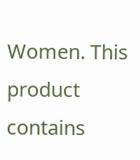Women. This product contains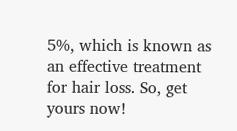5%, which is known as an effective treatment for hair loss. So, get yours now!